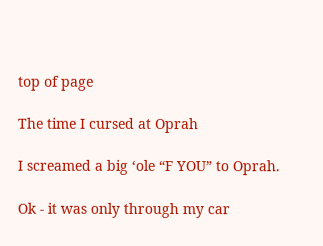top of page

The time I cursed at Oprah

I screamed a big ‘ole “F YOU” to Oprah.

Ok - it was only through my car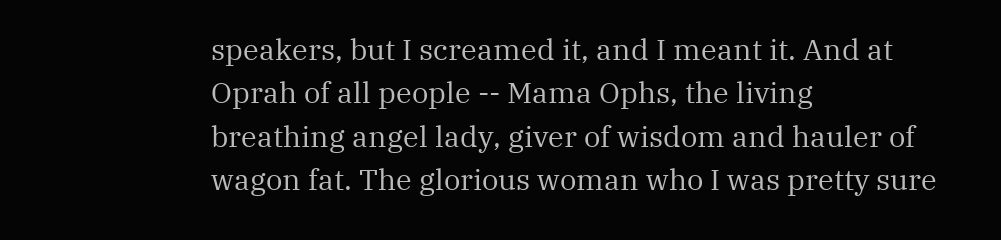speakers, but I screamed it, and I meant it. And at Oprah of all people -- Mama Ophs, the living breathing angel lady, giver of wisdom and hauler of wagon fat. The glorious woman who I was pretty sure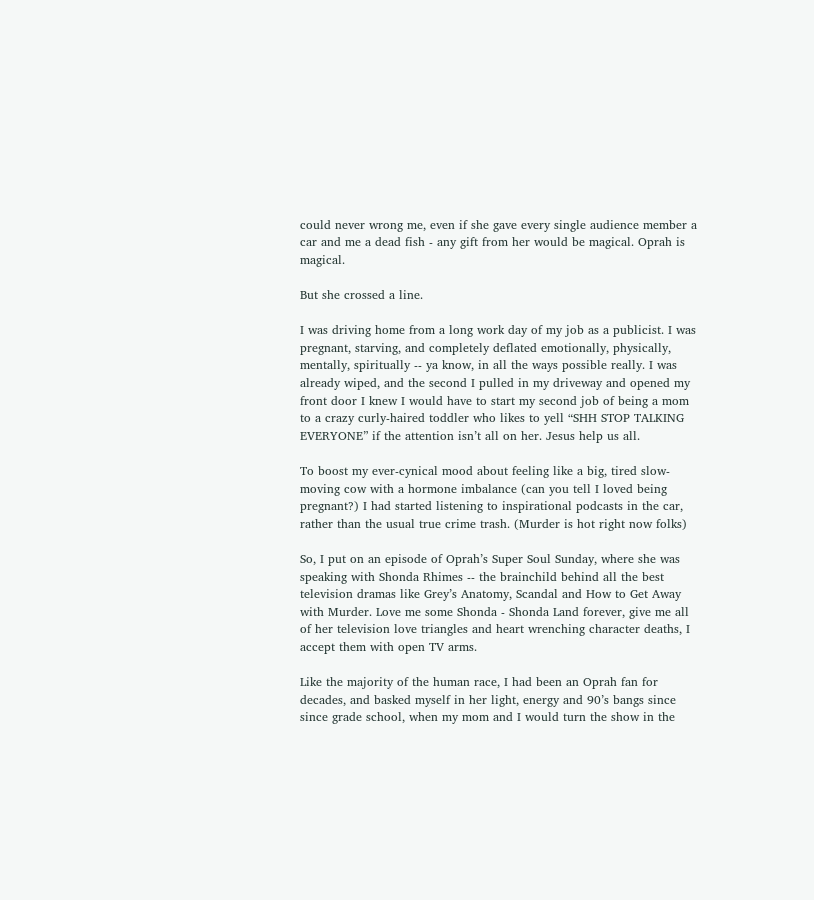could never wrong me, even if she gave every single audience member a car and me a dead fish - any gift from her would be magical. Oprah is magical.

But she crossed a line.

I was driving home from a long work day of my job as a publicist. I was pregnant, starving, and completely deflated emotionally, physically, mentally, spiritually -- ya know, in all the ways possible really. I was already wiped, and the second I pulled in my driveway and opened my front door I knew I would have to start my second job of being a mom to a crazy curly-haired toddler who likes to yell “SHH STOP TALKING EVERYONE” if the attention isn’t all on her. Jesus help us all.

To boost my ever-cynical mood about feeling like a big, tired slow-moving cow with a hormone imbalance (can you tell I loved being pregnant?) I had started listening to inspirational podcasts in the car, rather than the usual true crime trash. (Murder is hot right now folks)

So, I put on an episode of Oprah’s Super Soul Sunday, where she was speaking with Shonda Rhimes -- the brainchild behind all the best television dramas like Grey’s Anatomy, Scandal and How to Get Away with Murder. Love me some Shonda - Shonda Land forever, give me all of her television love triangles and heart wrenching character deaths, I accept them with open TV arms.

Like the majority of the human race, I had been an Oprah fan for decades, and basked myself in her light, energy and 90’s bangs since since grade school, when my mom and I would turn the show in the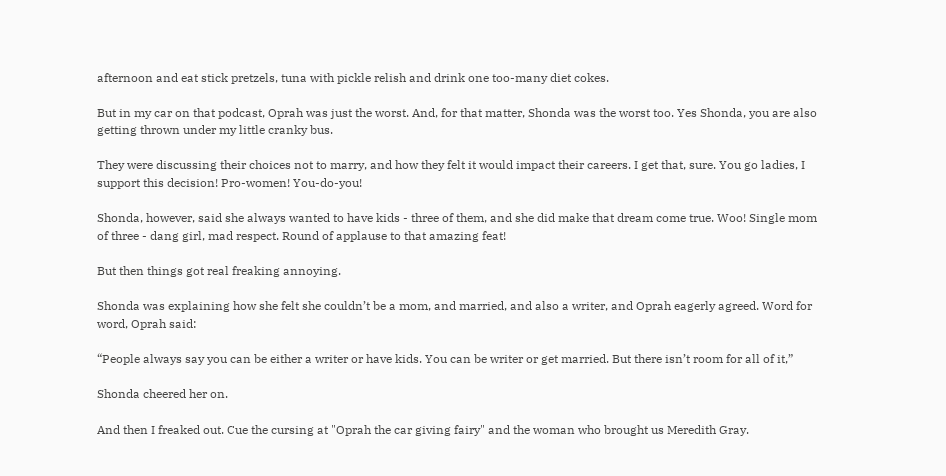afternoon and eat stick pretzels, tuna with pickle relish and drink one too-many diet cokes.

But in my car on that podcast, Oprah was just the worst. And, for that matter, Shonda was the worst too. Yes Shonda, you are also getting thrown under my little cranky bus.

They were discussing their choices not to marry, and how they felt it would impact their careers. I get that, sure. You go ladies, I support this decision! Pro-women! You-do-you!

Shonda, however, said she always wanted to have kids - three of them, and she did make that dream come true. Woo! Single mom of three - dang girl, mad respect. Round of applause to that amazing feat!

But then things got real freaking annoying.

Shonda was explaining how she felt she couldn’t be a mom, and married, and also a writer, and Oprah eagerly agreed. Word for word, Oprah said:

“People always say you can be either a writer or have kids. You can be writer or get married. But there isn’t room for all of it,”

Shonda cheered her on.

And then I freaked out. Cue the cursing at "Oprah the car giving fairy" and the woman who brought us Meredith Gray.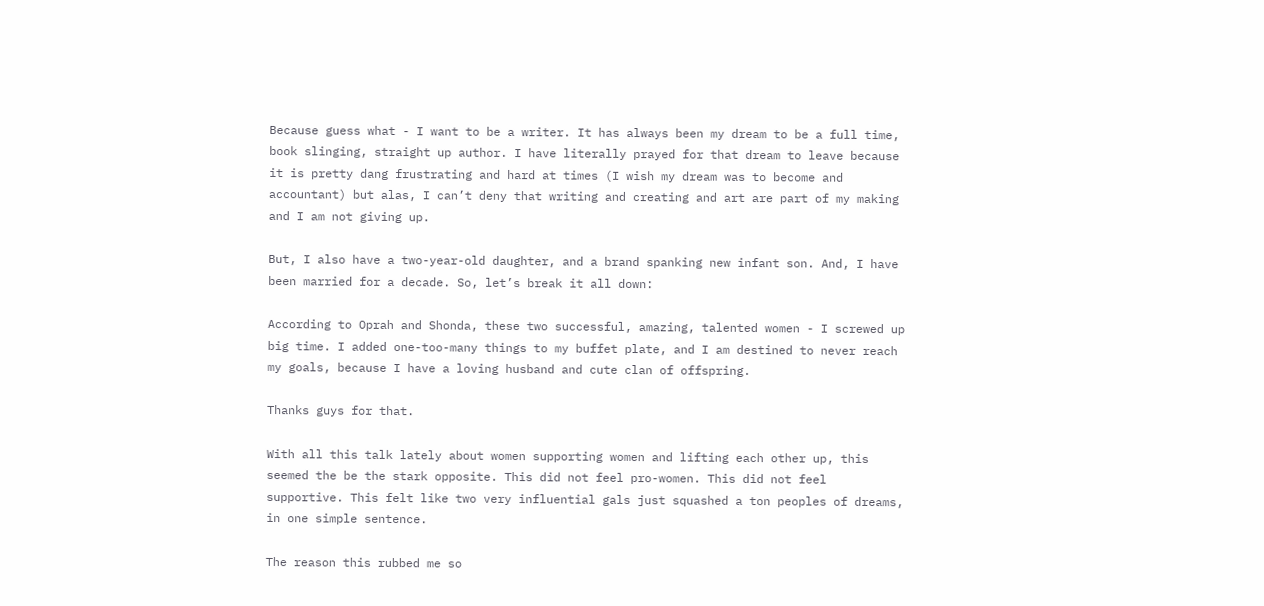Because guess what - I want to be a writer. It has always been my dream to be a full time, book slinging, straight up author. I have literally prayed for that dream to leave because it is pretty dang frustrating and hard at times (I wish my dream was to become and accountant) but alas, I can’t deny that writing and creating and art are part of my making and I am not giving up.

But, I also have a two-year-old daughter, and a brand spanking new infant son. And, I have been married for a decade. So, let’s break it all down:

According to Oprah and Shonda, these two successful, amazing, talented women - I screwed up big time. I added one-too-many things to my buffet plate, and I am destined to never reach my goals, because I have a loving husband and cute clan of offspring.

Thanks guys for that.

With all this talk lately about women supporting women and lifting each other up, this seemed the be the stark opposite. This did not feel pro-women. This did not feel supportive. This felt like two very influential gals just squashed a ton peoples of dreams, in one simple sentence.

The reason this rubbed me so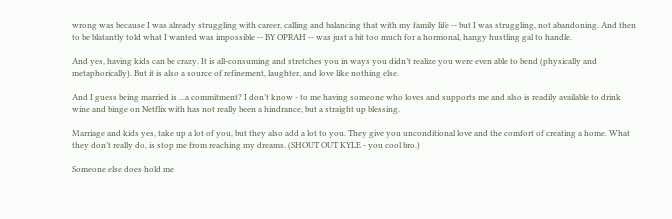wrong was because I was already struggling with career, calling and balancing that with my family life -- but I was struggling, not abandoning. And then to be blatantly told what I wanted was impossible -- BY OPRAH -- was just a bit too much for a hormonal, hangy hustling gal to handle.

And yes, having kids can be crazy. It is all-consuming and stretches you in ways you didn’t realize you were even able to bend (physically and metaphorically). But it is also a source of refinement, laughter, and love like nothing else.

And I guess being married is ...a commitment? I don’t know - to me having someone who loves and supports me and also is readily available to drink wine and binge on Netflix with has not really been a hindrance, but a straight up blessing.

Marriage and kids yes, take up a lot of you, but they also add a lot to you. They give you unconditional love and the comfort of creating a home. What they don’t really do, is stop me from reaching my dreams. (SHOUT OUT KYLE - you cool bro.)

Someone else does hold me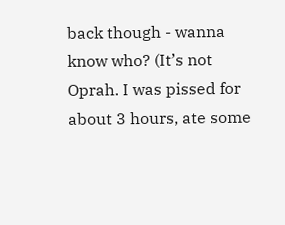back though - wanna know who? (It’s not Oprah. I was pissed for about 3 hours, ate some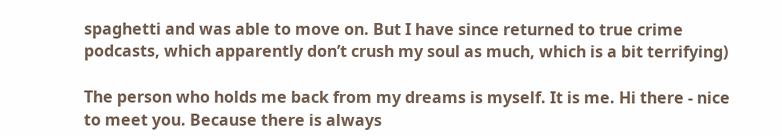spaghetti and was able to move on. But I have since returned to true crime podcasts, which apparently don’t crush my soul as much, which is a bit terrifying)

The person who holds me back from my dreams is myself. It is me. Hi there - nice to meet you. Because there is always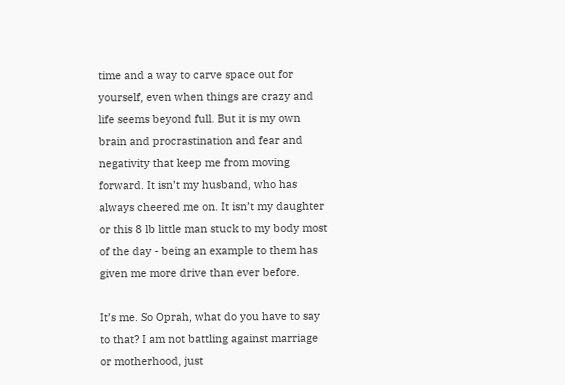time and a way to carve space out for yourself, even when things are crazy and life seems beyond full. But it is my own brain and procrastination and fear and negativity that keep me from moving forward. It isn’t my husband, who has always cheered me on. It isn’t my daughter or this 8 lb little man stuck to my body most of the day - being an example to them has given me more drive than ever before.

It’s me. So Oprah, what do you have to say to that? I am not battling against marriage or motherhood, just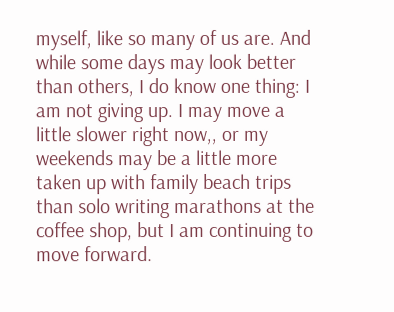myself, like so many of us are. And while some days may look better than others, I do know one thing: I am not giving up. I may move a little slower right now,, or my weekends may be a little more taken up with family beach trips than solo writing marathons at the coffee shop, but I am continuing to move forward.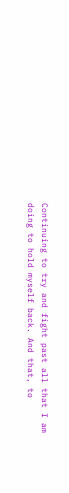Continuing to try and fight past all that I am doing to hold myself back. And that, to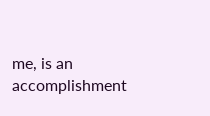me, is an accomplishment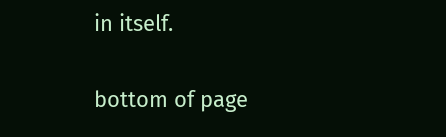in itself.

bottom of page